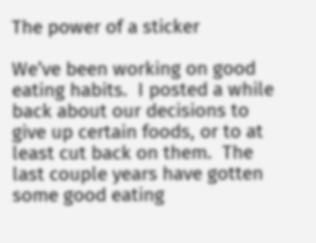The power of a sticker

We’ve been working on good eating habits.  I posted a while back about our decisions to give up certain foods, or to at least cut back on them.  The last couple years have gotten some good eating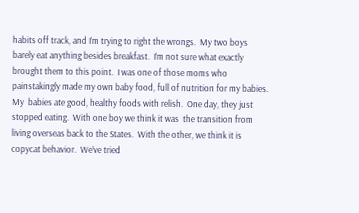habits off track, and I’m trying to right the wrongs.  My two boys barely eat anything besides breakfast.  I’m not sure what exactly brought them to this point.  I was one of those moms who painstakingly made my own baby food, full of nutrition for my babies.  My  babies ate good, healthy foods with relish.  One day, they just stopped eating.  With one boy we think it was  the transition from living overseas back to the States.  With the other, we think it is copycat behavior.  We’ve tried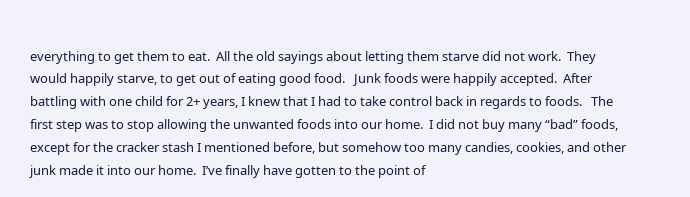everything to get them to eat.  All the old sayings about letting them starve did not work.  They would happily starve, to get out of eating good food.   Junk foods were happily accepted.  After battling with one child for 2+ years, I knew that I had to take control back in regards to foods.   The first step was to stop allowing the unwanted foods into our home.  I did not buy many “bad” foods, except for the cracker stash I mentioned before, but somehow too many candies, cookies, and other junk made it into our home.  I’ve finally have gotten to the point of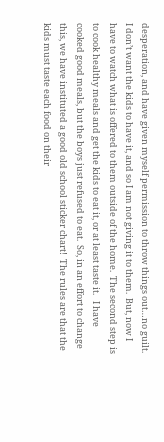desperation, and have given myself permission to throw things out…no guilt.  I don’t want the kids to have it, and so I am not giving it to them.  But, now I have to watch what is offered to them outside of the home.  The second step is to cook healthy meals and get the kids to eat it, or at least taste it.   I have cooked good meals, but the boys just refused to eat.  So, in an effort to change this, we have instituted a good old school sticker chart!  The rules are that the kids must taste each food on their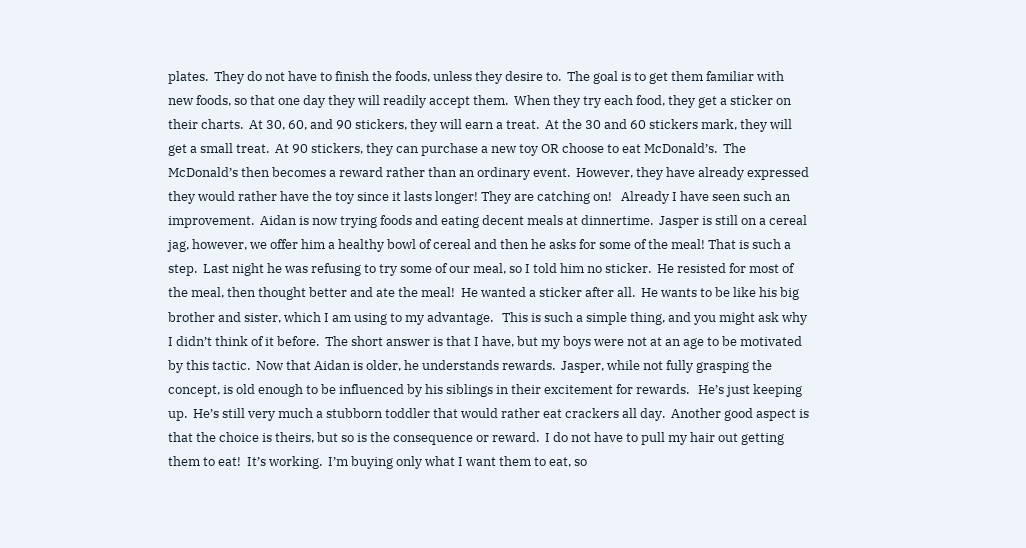plates.  They do not have to finish the foods, unless they desire to.  The goal is to get them familiar with new foods, so that one day they will readily accept them.  When they try each food, they get a sticker on their charts.  At 30, 60, and 90 stickers, they will earn a treat.  At the 30 and 60 stickers mark, they will get a small treat.  At 90 stickers, they can purchase a new toy OR choose to eat McDonald’s.  The McDonald’s then becomes a reward rather than an ordinary event.  However, they have already expressed they would rather have the toy since it lasts longer! They are catching on!   Already I have seen such an improvement.  Aidan is now trying foods and eating decent meals at dinnertime.  Jasper is still on a cereal jag, however, we offer him a healthy bowl of cereal and then he asks for some of the meal! That is such a step.  Last night he was refusing to try some of our meal, so I told him no sticker.  He resisted for most of the meal, then thought better and ate the meal!  He wanted a sticker after all.  He wants to be like his big brother and sister, which I am using to my advantage.   This is such a simple thing, and you might ask why I didn’t think of it before.  The short answer is that I have, but my boys were not at an age to be motivated by this tactic.  Now that Aidan is older, he understands rewards.  Jasper, while not fully grasping the concept, is old enough to be influenced by his siblings in their excitement for rewards.   He’s just keeping up.  He’s still very much a stubborn toddler that would rather eat crackers all day.  Another good aspect is that the choice is theirs, but so is the consequence or reward.  I do not have to pull my hair out getting them to eat!  It’s working.  I’m buying only what I want them to eat, so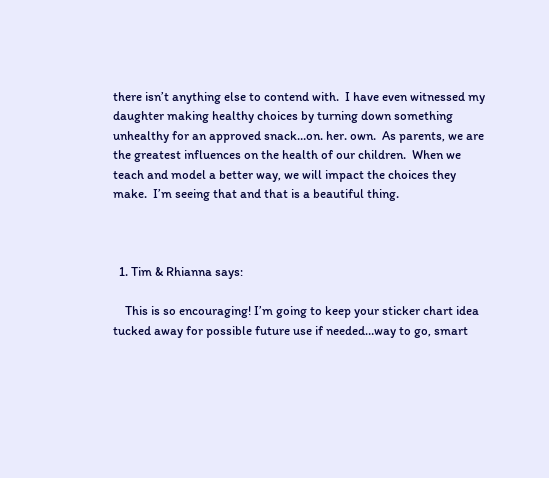there isn’t anything else to contend with.  I have even witnessed my daughter making healthy choices by turning down something unhealthy for an approved snack…on. her. own.  As parents, we are the greatest influences on the health of our children.  When we teach and model a better way, we will impact the choices they make.  I’m seeing that and that is a beautiful thing.



  1. Tim & Rhianna says:

    This is so encouraging! I’m going to keep your sticker chart idea tucked away for possible future use if needed…way to go, smart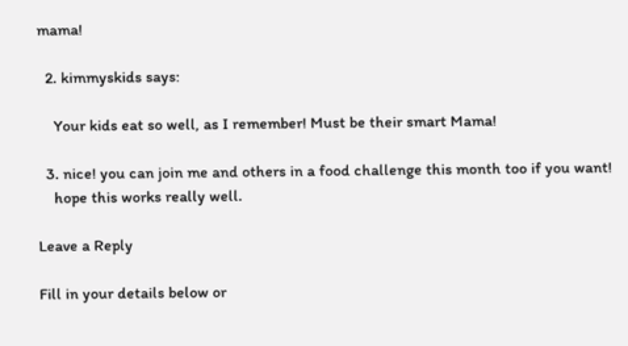mama!

  2. kimmyskids says:

    Your kids eat so well, as I remember! Must be their smart Mama!

  3. nice! you can join me and others in a food challenge this month too if you want!
    hope this works really well.

Leave a Reply

Fill in your details below or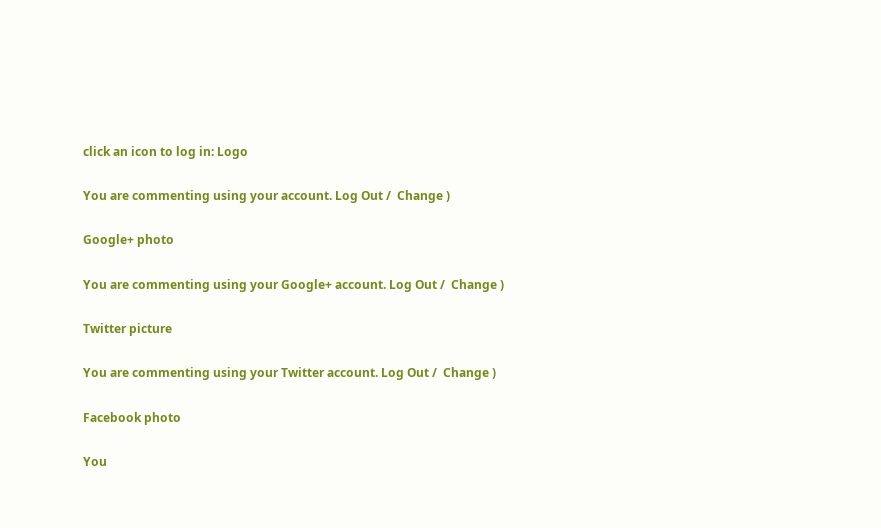click an icon to log in: Logo

You are commenting using your account. Log Out /  Change )

Google+ photo

You are commenting using your Google+ account. Log Out /  Change )

Twitter picture

You are commenting using your Twitter account. Log Out /  Change )

Facebook photo

You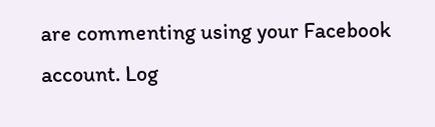are commenting using your Facebook account. Log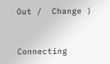Out /  Change )


Connecting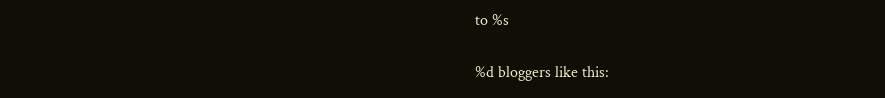to %s

%d bloggers like this: